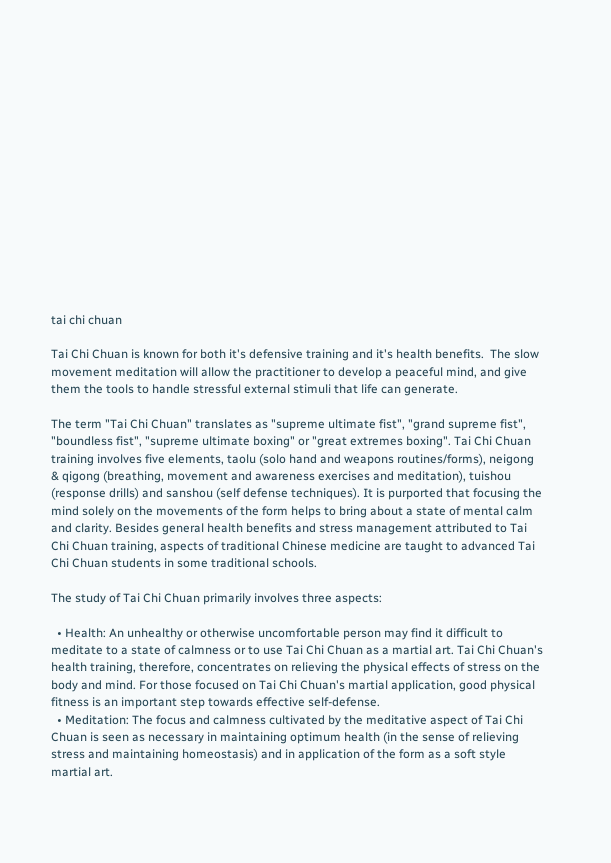tai chi chuan

Tai Chi Chuan is known for both it's defensive training and it's health benefits.  The slow movement meditation will allow the practitioner to develop a peaceful mind, and give them the tools to handle stressful external stimuli that life can generate.

The term "Tai Chi Chuan" translates as "supreme ultimate fist", "grand supreme fist", "boundless fist", "supreme ultimate boxing" or "great extremes boxing". Tai Chi Chuan training involves five elements, taolu (solo hand and weapons routines/forms), neigong & qigong (breathing, movement and awareness exercises and meditation), tuishou (response drills) and sanshou (self defense techniques). It is purported that focusing the mind solely on the movements of the form helps to bring about a state of mental calm and clarity. Besides general health benefits and stress management attributed to Tai Chi Chuan training, aspects of traditional Chinese medicine are taught to advanced Tai Chi Chuan students in some traditional schools.

The study of Tai Chi Chuan primarily involves three aspects:

  • Health: An unhealthy or otherwise uncomfortable person may find it difficult to meditate to a state of calmness or to use Tai Chi Chuan as a martial art. Tai Chi Chuan's health training, therefore, concentrates on relieving the physical effects of stress on the body and mind. For those focused on Tai Chi Chuan's martial application, good physical fitness is an important step towards effective self-defense.
  • Meditation: The focus and calmness cultivated by the meditative aspect of Tai Chi Chuan is seen as necessary in maintaining optimum health (in the sense of relieving stress and maintaining homeostasis) and in application of the form as a soft style martial art.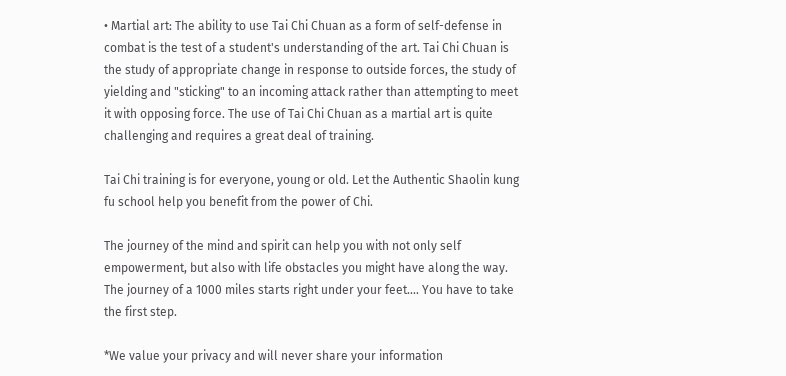• Martial art: The ability to use Tai Chi Chuan as a form of self-defense in combat is the test of a student's understanding of the art. Tai Chi Chuan is the study of appropriate change in response to outside forces, the study of yielding and "sticking" to an incoming attack rather than attempting to meet it with opposing force. The use of Tai Chi Chuan as a martial art is quite challenging and requires a great deal of training.

Tai Chi training is for everyone, young or old. Let the Authentic Shaolin kung fu school help you benefit from the power of Chi.

The journey of the mind and spirit can help you with not only self empowerment, but also with life obstacles you might have along the way. The journey of a 1000 miles starts right under your feet.... You have to take the first step.

*We value your privacy and will never share your information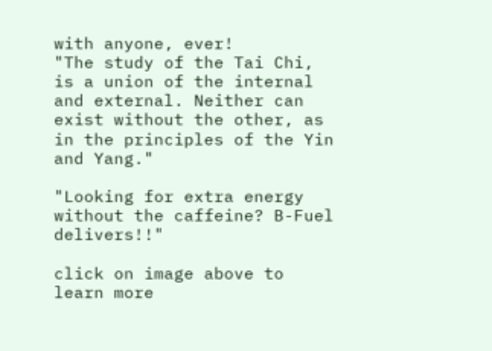with anyone, ever!
"The study of the Tai Chi, is a union of the internal and external. Neither can exist without the other, as in the principles of the Yin and Yang."

"Looking for extra energy without the caffeine? B-Fuel delivers!!"

click on image above to learn more